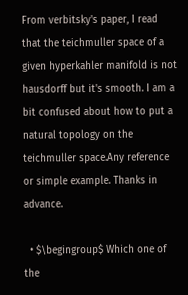From verbitsky's paper, I read that the teichmuller space of a given hyperkahler manifold is not hausdorff but it's smooth. I am a bit confused about how to put a natural topology on the teichmuller space.Any reference or simple example. Thanks in advance.

  • $\begingroup$ Which one of the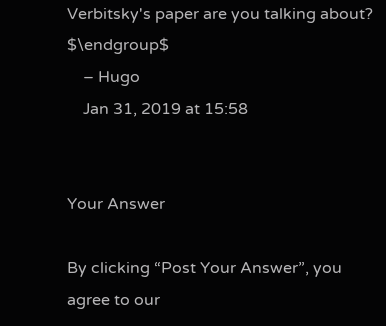Verbitsky's paper are you talking about? $\endgroup$
    – Hugo
    Jan 31, 2019 at 15:58


Your Answer

By clicking “Post Your Answer”, you agree to our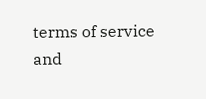terms of service and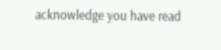acknowledge you have read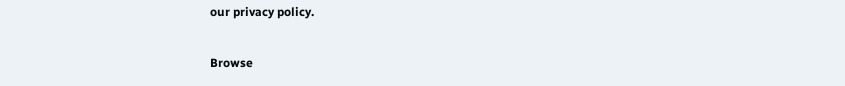our privacy policy.

Browse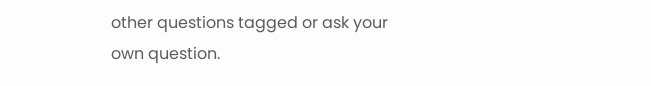other questions tagged or ask your own question.